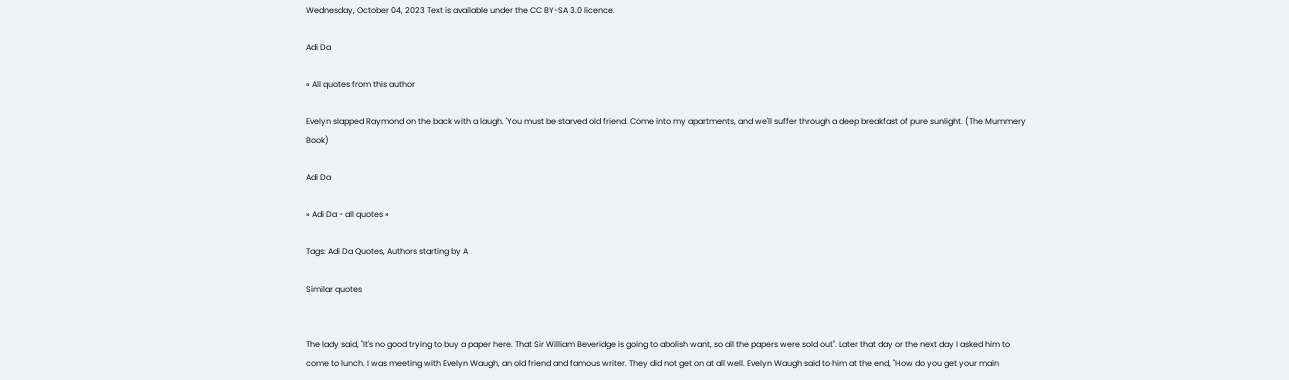Wednesday, October 04, 2023 Text is available under the CC BY-SA 3.0 licence.

Adi Da

« All quotes from this author

Evelyn slapped Raymond on the back with a laugh. 'You must be starved old friend. Come into my apartments, and we'll suffer through a deep breakfast of pure sunlight. (The Mummery Book)

Adi Da

» Adi Da - all quotes »

Tags: Adi Da Quotes, Authors starting by A

Similar quotes


The lady said, "It's no good trying to buy a paper here. That Sir William Beveridge is going to abolish want, so all the papers were sold out". Later that day or the next day I asked him to come to lunch. I was meeting with Evelyn Waugh, an old friend and famous writer. They did not get on at all well. Evelyn Waugh said to him at the end, "How do you get your main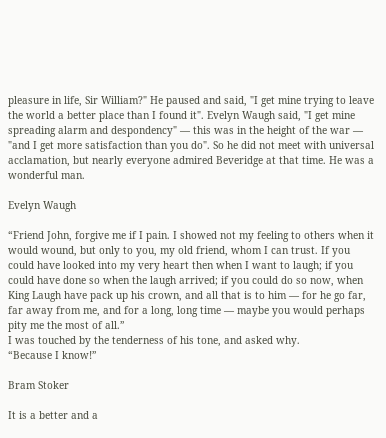pleasure in life, Sir William?" He paused and said, "I get mine trying to leave the world a better place than I found it". Evelyn Waugh said, "I get mine spreading alarm and despondency" — this was in the height of the war — "and I get more satisfaction than you do". So he did not meet with universal acclamation, but nearly everyone admired Beveridge at that time. He was a wonderful man.

Evelyn Waugh

“Friend John, forgive me if I pain. I showed not my feeling to others when it would wound, but only to you, my old friend, whom I can trust. If you could have looked into my very heart then when I want to laugh; if you could have done so when the laugh arrived; if you could do so now, when King Laugh have pack up his crown, and all that is to him — for he go far, far away from me, and for a long, long time — maybe you would perhaps pity me the most of all.”
I was touched by the tenderness of his tone, and asked why.
“Because I know!”

Bram Stoker

It is a better and a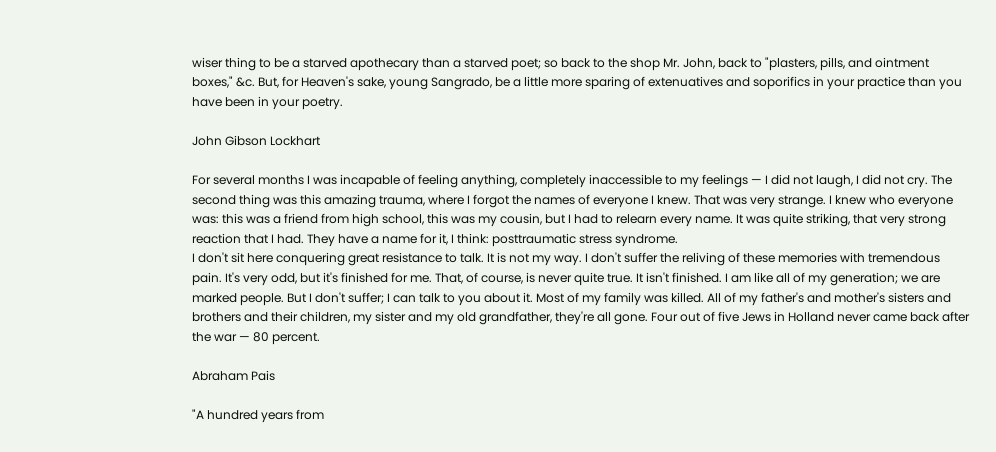wiser thing to be a starved apothecary than a starved poet; so back to the shop Mr. John, back to "plasters, pills, and ointment boxes," &c. But, for Heaven's sake, young Sangrado, be a little more sparing of extenuatives and soporifics in your practice than you have been in your poetry.

John Gibson Lockhart

For several months I was incapable of feeling anything, completely inaccessible to my feelings — I did not laugh, I did not cry. The second thing was this amazing trauma, where I forgot the names of everyone I knew. That was very strange. I knew who everyone was: this was a friend from high school, this was my cousin, but I had to relearn every name. It was quite striking, that very strong reaction that I had. They have a name for it, I think: posttraumatic stress syndrome.
I don't sit here conquering great resistance to talk. It is not my way. I don't suffer the reliving of these memories with tremendous pain. It's very odd, but it's finished for me. That, of course, is never quite true. It isn't finished. I am like all of my generation; we are marked people. But I don't suffer; I can talk to you about it. Most of my family was killed. All of my father's and mother's sisters and brothers and their children, my sister and my old grandfather, they're all gone. Four out of five Jews in Holland never came back after the war — 80 percent.

Abraham Pais

"A hundred years from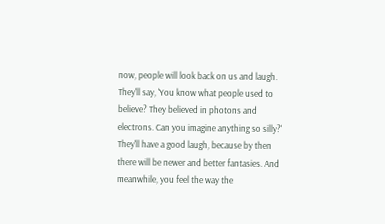now, people will look back on us and laugh. They'll say, 'You know what people used to believe? They believed in photons and electrons. Can you imagine anything so silly?' They'll have a good laugh, because by then there will be newer and better fantasies. And meanwhile, you feel the way the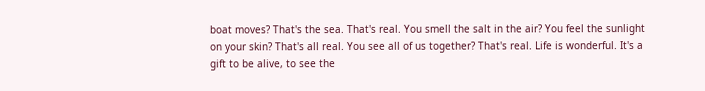boat moves? That's the sea. That's real. You smell the salt in the air? You feel the sunlight on your skin? That's all real. You see all of us together? That's real. Life is wonderful. It's a gift to be alive, to see the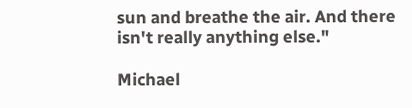sun and breathe the air. And there isn't really anything else."

Michael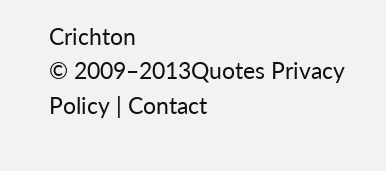Crichton
© 2009–2013Quotes Privacy Policy | Contact